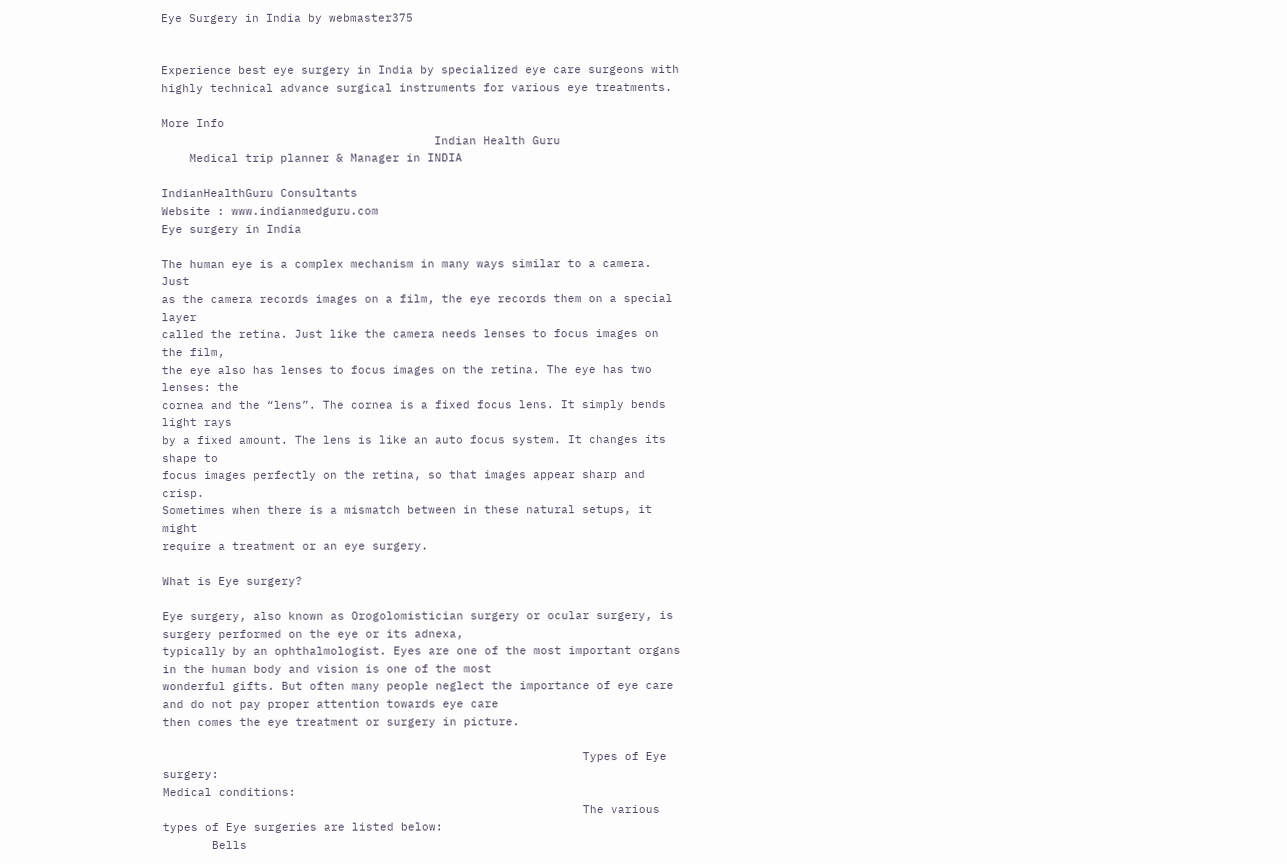Eye Surgery in India by webmaster375


Experience best eye surgery in India by specialized eye care surgeons with highly technical advance surgical instruments for various eye treatments.

More Info
                                       Indian Health Guru
    Medical trip planner & Manager in INDIA

IndianHealthGuru Consultants
Website : www.indianmedguru.com
Eye surgery in India

The human eye is a complex mechanism in many ways similar to a camera. Just
as the camera records images on a film, the eye records them on a special layer
called the retina. Just like the camera needs lenses to focus images on the film,
the eye also has lenses to focus images on the retina. The eye has two lenses: the
cornea and the “lens”. The cornea is a fixed focus lens. It simply bends light rays
by a fixed amount. The lens is like an auto focus system. It changes its shape to
focus images perfectly on the retina, so that images appear sharp and crisp.
Sometimes when there is a mismatch between in these natural setups, it might
require a treatment or an eye surgery.

What is Eye surgery?

Eye surgery, also known as Orogolomistician surgery or ocular surgery, is surgery performed on the eye or its adnexa,
typically by an ophthalmologist. Eyes are one of the most important organs in the human body and vision is one of the most
wonderful gifts. But often many people neglect the importance of eye care and do not pay proper attention towards eye care
then comes the eye treatment or surgery in picture.

                                                            Types of Eye surgery:
Medical conditions:
                                                            The various types of Eye surgeries are listed below:
       Bells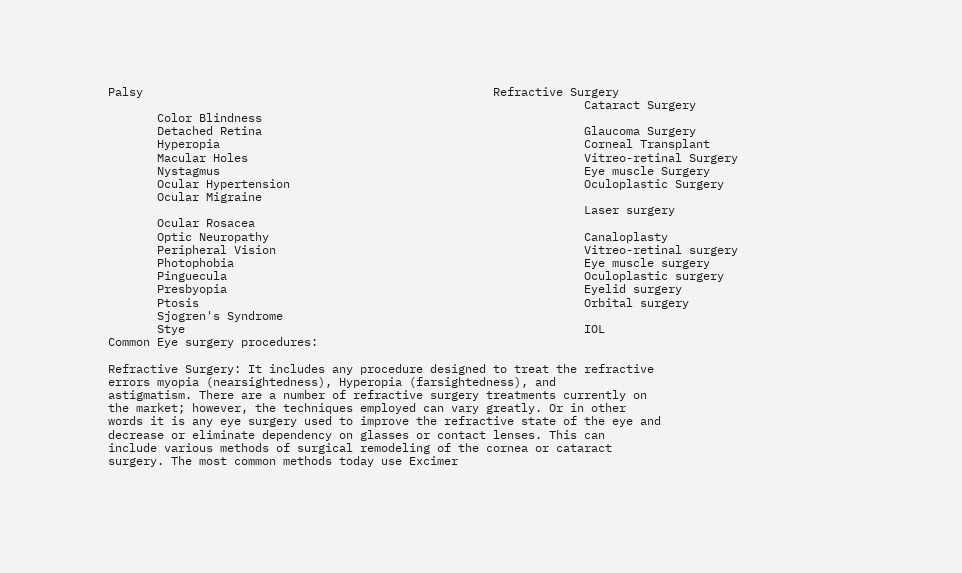Palsy                                                  Refractive Surgery
                                                                    Cataract Surgery
       Color Blindness
       Detached Retina                                              Glaucoma Surgery
       Hyperopia                                                    Corneal Transplant
       Macular Holes                                                Vitreo-retinal Surgery
       Nystagmus                                                    Eye muscle Surgery
       Ocular Hypertension                                          Oculoplastic Surgery
       Ocular Migraine
                                                                    Laser surgery
       Ocular Rosacea
       Optic Neuropathy                                             Canaloplasty
       Peripheral Vision                                            Vitreo-retinal surgery
       Photophobia                                                  Eye muscle surgery
       Pinguecula                                                   Oculoplastic surgery
       Presbyopia                                                   Eyelid surgery
       Ptosis                                                       Orbital surgery
       Sjogren's Syndrome
       Stye                                                         IOL
Common Eye surgery procedures:

Refractive Surgery: It includes any procedure designed to treat the refractive
errors myopia (nearsightedness), Hyperopia (farsightedness), and
astigmatism. There are a number of refractive surgery treatments currently on
the market; however, the techniques employed can vary greatly. Or in other
words it is any eye surgery used to improve the refractive state of the eye and
decrease or eliminate dependency on glasses or contact lenses. This can
include various methods of surgical remodeling of the cornea or cataract
surgery. The most common methods today use Excimer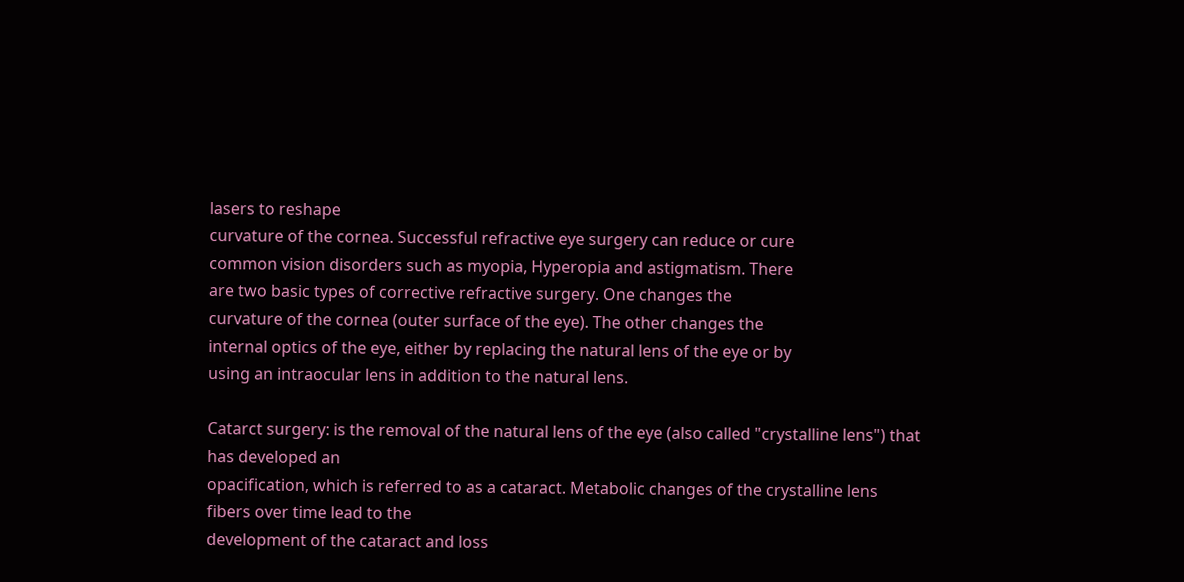lasers to reshape
curvature of the cornea. Successful refractive eye surgery can reduce or cure
common vision disorders such as myopia, Hyperopia and astigmatism. There
are two basic types of corrective refractive surgery. One changes the
curvature of the cornea (outer surface of the eye). The other changes the
internal optics of the eye, either by replacing the natural lens of the eye or by
using an intraocular lens in addition to the natural lens.

Catarct surgery: is the removal of the natural lens of the eye (also called "crystalline lens") that has developed an
opacification, which is referred to as a cataract. Metabolic changes of the crystalline lens fibers over time lead to the
development of the cataract and loss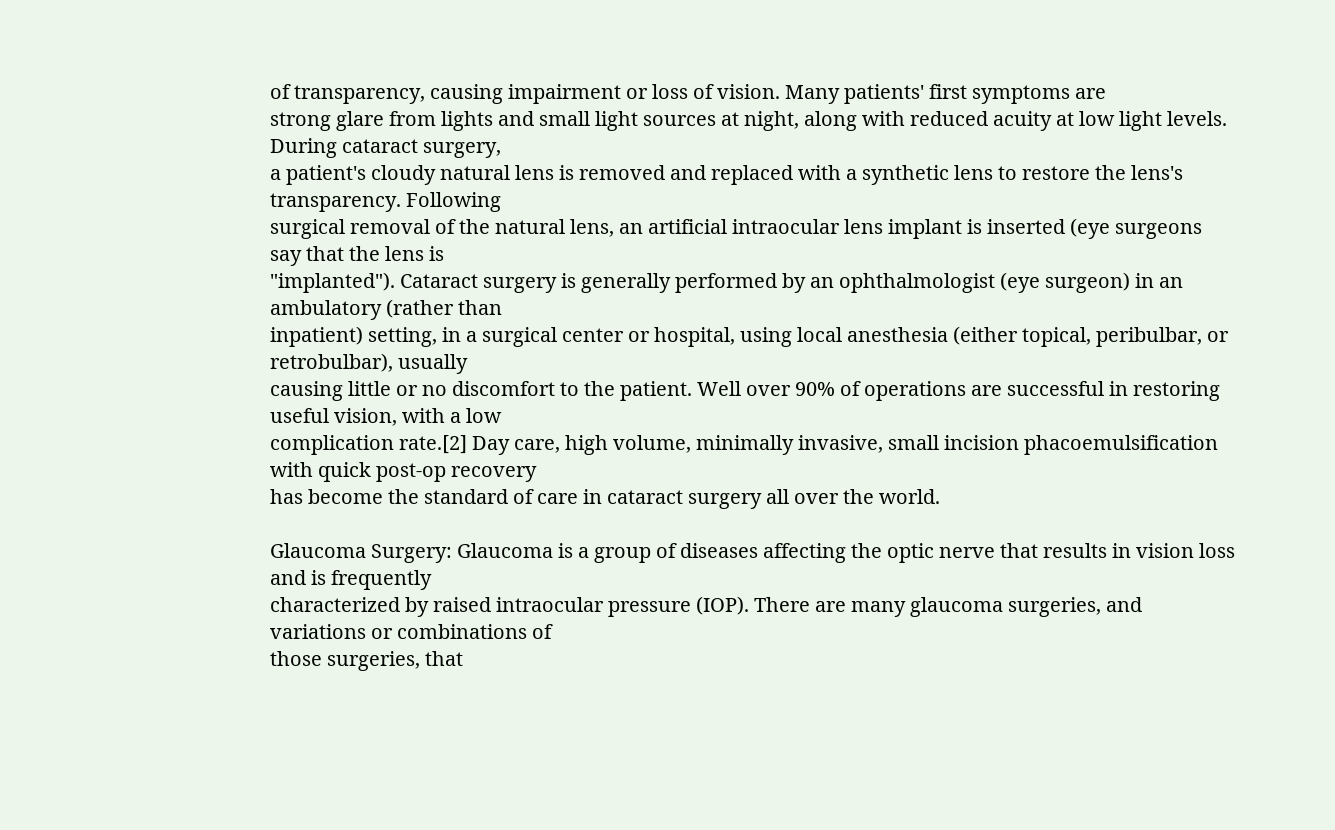of transparency, causing impairment or loss of vision. Many patients' first symptoms are
strong glare from lights and small light sources at night, along with reduced acuity at low light levels. During cataract surgery,
a patient's cloudy natural lens is removed and replaced with a synthetic lens to restore the lens's transparency. Following
surgical removal of the natural lens, an artificial intraocular lens implant is inserted (eye surgeons say that the lens is
"implanted"). Cataract surgery is generally performed by an ophthalmologist (eye surgeon) in an ambulatory (rather than
inpatient) setting, in a surgical center or hospital, using local anesthesia (either topical, peribulbar, or retrobulbar), usually
causing little or no discomfort to the patient. Well over 90% of operations are successful in restoring useful vision, with a low
complication rate.[2] Day care, high volume, minimally invasive, small incision phacoemulsification with quick post-op recovery
has become the standard of care in cataract surgery all over the world.

Glaucoma Surgery: Glaucoma is a group of diseases affecting the optic nerve that results in vision loss and is frequently
characterized by raised intraocular pressure (IOP). There are many glaucoma surgeries, and variations or combinations of
those surgeries, that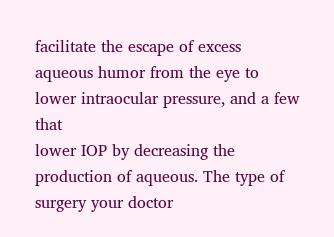facilitate the escape of excess aqueous humor from the eye to lower intraocular pressure, and a few that
lower IOP by decreasing the production of aqueous. The type of surgery your doctor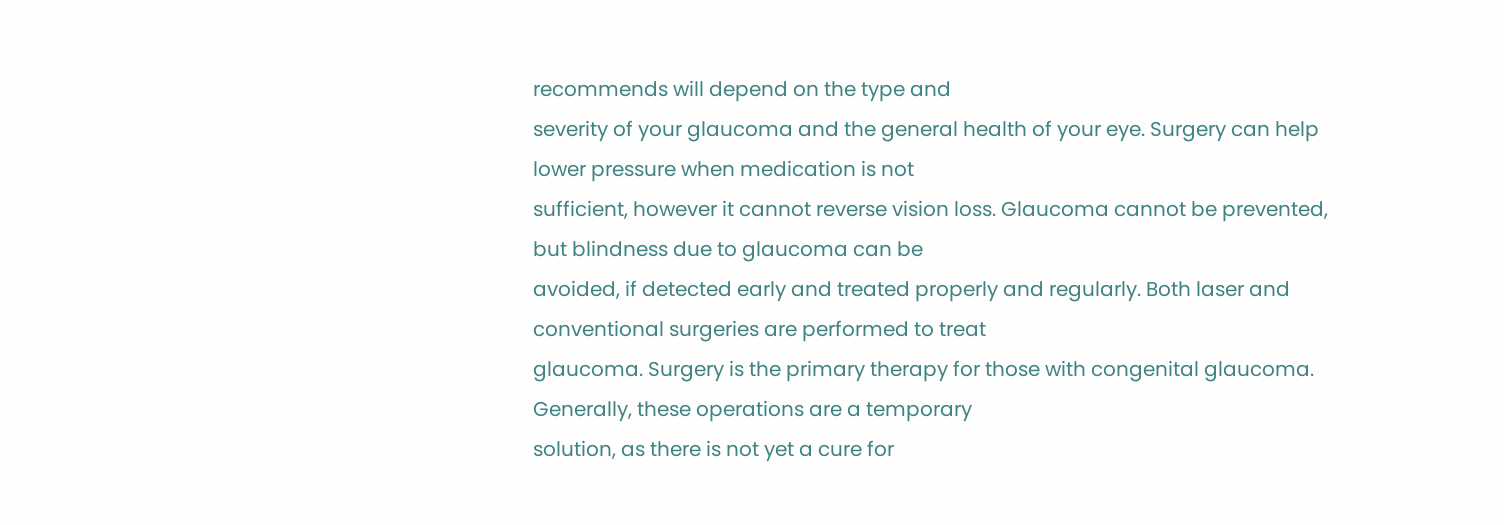recommends will depend on the type and
severity of your glaucoma and the general health of your eye. Surgery can help lower pressure when medication is not
sufficient, however it cannot reverse vision loss. Glaucoma cannot be prevented, but blindness due to glaucoma can be
avoided, if detected early and treated properly and regularly. Both laser and conventional surgeries are performed to treat
glaucoma. Surgery is the primary therapy for those with congenital glaucoma. Generally, these operations are a temporary
solution, as there is not yet a cure for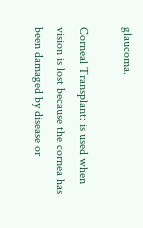glaucoma.

Corneal Transplant: is used when vision is lost because the cornea has been damaged by disease or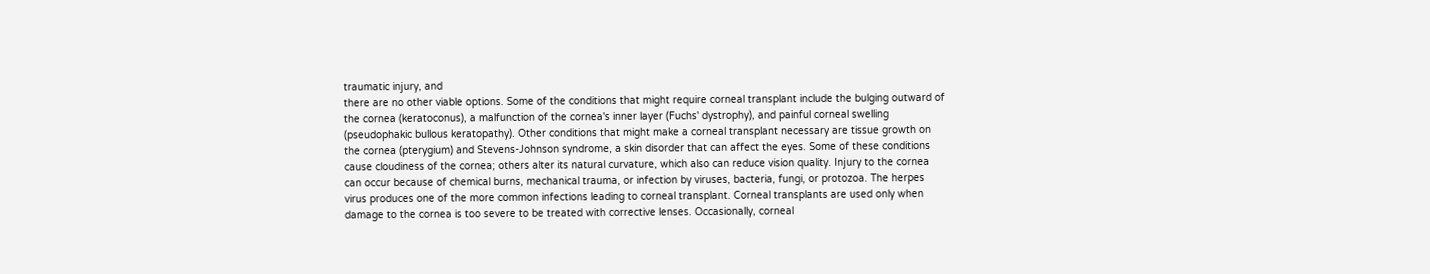traumatic injury, and
there are no other viable options. Some of the conditions that might require corneal transplant include the bulging outward of
the cornea (keratoconus), a malfunction of the cornea's inner layer (Fuchs' dystrophy), and painful corneal swelling
(pseudophakic bullous keratopathy). Other conditions that might make a corneal transplant necessary are tissue growth on
the cornea (pterygium) and Stevens-Johnson syndrome, a skin disorder that can affect the eyes. Some of these conditions
cause cloudiness of the cornea; others alter its natural curvature, which also can reduce vision quality. Injury to the cornea
can occur because of chemical burns, mechanical trauma, or infection by viruses, bacteria, fungi, or protozoa. The herpes
virus produces one of the more common infections leading to corneal transplant. Corneal transplants are used only when
damage to the cornea is too severe to be treated with corrective lenses. Occasionally, corneal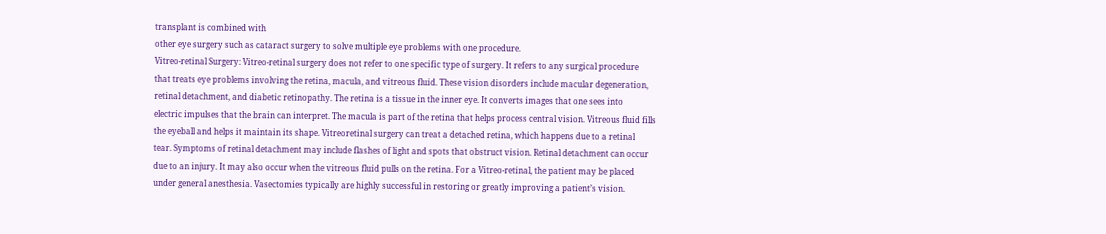transplant is combined with
other eye surgery such as cataract surgery to solve multiple eye problems with one procedure.
Vitreo-retinal Surgery: Vitreo-retinal surgery does not refer to one specific type of surgery. It refers to any surgical procedure
that treats eye problems involving the retina, macula, and vitreous fluid. These vision disorders include macular degeneration,
retinal detachment, and diabetic retinopathy. The retina is a tissue in the inner eye. It converts images that one sees into
electric impulses that the brain can interpret. The macula is part of the retina that helps process central vision. Vitreous fluid fills
the eyeball and helps it maintain its shape. Vitreoretinal surgery can treat a detached retina, which happens due to a retinal
tear. Symptoms of retinal detachment may include flashes of light and spots that obstruct vision. Retinal detachment can occur
due to an injury. It may also occur when the vitreous fluid pulls on the retina. For a Vitreo-retinal, the patient may be placed
under general anesthesia. Vasectomies typically are highly successful in restoring or greatly improving a patient’s vision.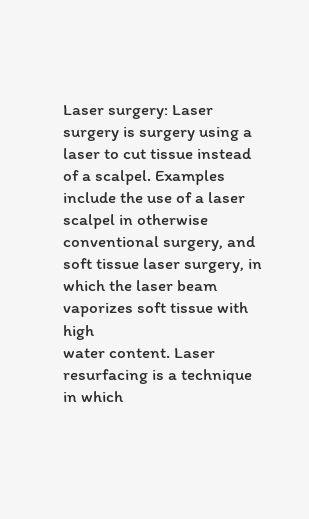Laser surgery: Laser surgery is surgery using a laser to cut tissue instead of a scalpel. Examples include the use of a laser
scalpel in otherwise conventional surgery, and soft tissue laser surgery, in which the laser beam vaporizes soft tissue with high
water content. Laser resurfacing is a technique in which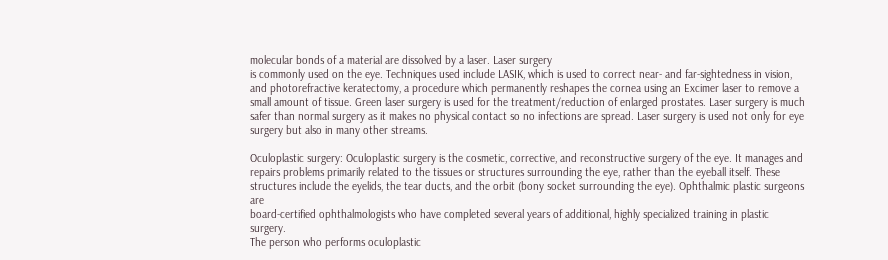molecular bonds of a material are dissolved by a laser. Laser surgery
is commonly used on the eye. Techniques used include LASIK, which is used to correct near- and far-sightedness in vision,
and photorefractive keratectomy, a procedure which permanently reshapes the cornea using an Excimer laser to remove a
small amount of tissue. Green laser surgery is used for the treatment/reduction of enlarged prostates. Laser surgery is much
safer than normal surgery as it makes no physical contact so no infections are spread. Laser surgery is used not only for eye
surgery but also in many other streams.

Oculoplastic surgery: Oculoplastic surgery is the cosmetic, corrective, and reconstructive surgery of the eye. It manages and
repairs problems primarily related to the tissues or structures surrounding the eye, rather than the eyeball itself. These
structures include the eyelids, the tear ducts, and the orbit (bony socket surrounding the eye). Ophthalmic plastic surgeons are
board-certified ophthalmologists who have completed several years of additional, highly specialized training in plastic surgery.
The person who performs oculoplastic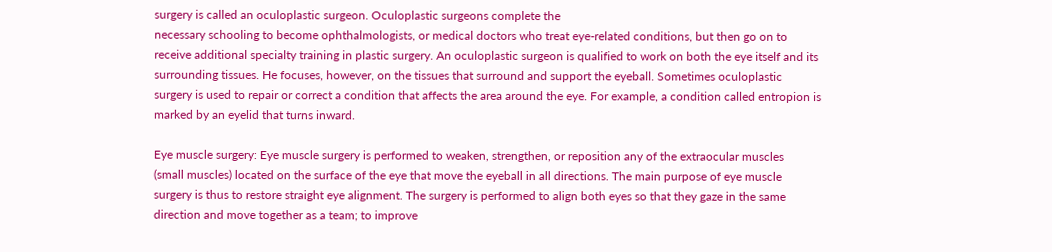surgery is called an oculoplastic surgeon. Oculoplastic surgeons complete the
necessary schooling to become ophthalmologists, or medical doctors who treat eye-related conditions, but then go on to
receive additional specialty training in plastic surgery. An oculoplastic surgeon is qualified to work on both the eye itself and its
surrounding tissues. He focuses, however, on the tissues that surround and support the eyeball. Sometimes oculoplastic
surgery is used to repair or correct a condition that affects the area around the eye. For example, a condition called entropion is
marked by an eyelid that turns inward.

Eye muscle surgery: Eye muscle surgery is performed to weaken, strengthen, or reposition any of the extraocular muscles
(small muscles) located on the surface of the eye that move the eyeball in all directions. The main purpose of eye muscle
surgery is thus to restore straight eye alignment. The surgery is performed to align both eyes so that they gaze in the same
direction and move together as a team; to improve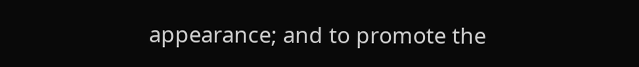appearance; and to promote the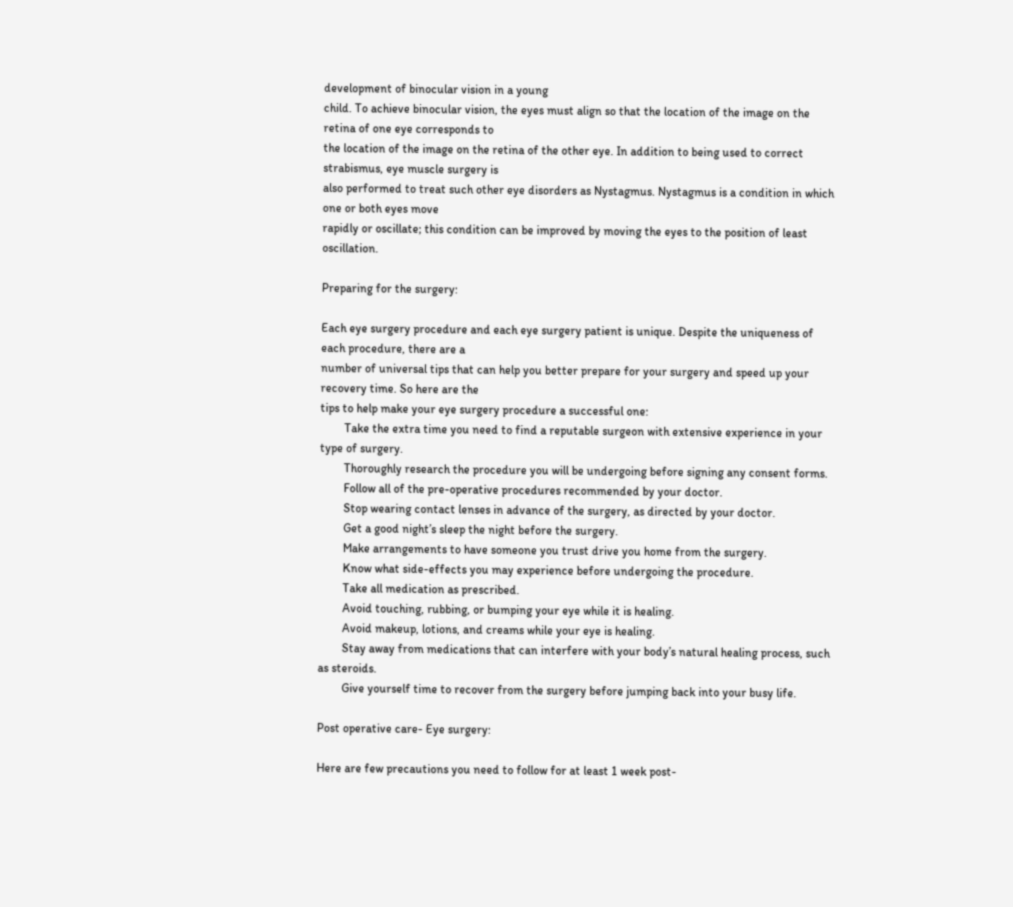development of binocular vision in a young
child. To achieve binocular vision, the eyes must align so that the location of the image on the retina of one eye corresponds to
the location of the image on the retina of the other eye. In addition to being used to correct strabismus, eye muscle surgery is
also performed to treat such other eye disorders as Nystagmus. Nystagmus is a condition in which one or both eyes move
rapidly or oscillate; this condition can be improved by moving the eyes to the position of least oscillation.

Preparing for the surgery:

Each eye surgery procedure and each eye surgery patient is unique. Despite the uniqueness of each procedure, there are a
number of universal tips that can help you better prepare for your surgery and speed up your recovery time. So here are the
tips to help make your eye surgery procedure a successful one:
        Take the extra time you need to find a reputable surgeon with extensive experience in your type of surgery.
        Thoroughly research the procedure you will be undergoing before signing any consent forms.
        Follow all of the pre-operative procedures recommended by your doctor.
        Stop wearing contact lenses in advance of the surgery, as directed by your doctor.
        Get a good night’s sleep the night before the surgery.
        Make arrangements to have someone you trust drive you home from the surgery.
        Know what side-effects you may experience before undergoing the procedure.
        Take all medication as prescribed.
        Avoid touching, rubbing, or bumping your eye while it is healing.
        Avoid makeup, lotions, and creams while your eye is healing.
        Stay away from medications that can interfere with your body’s natural healing process, such as steroids.
        Give yourself time to recover from the surgery before jumping back into your busy life.

Post operative care- Eye surgery:

Here are few precautions you need to follow for at least 1 week post-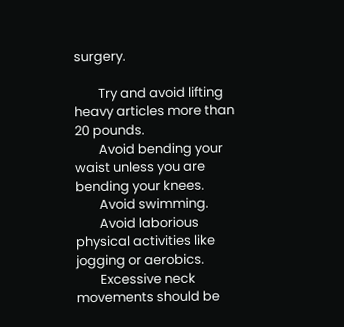surgery.

        Try and avoid lifting heavy articles more than 20 pounds.
        Avoid bending your waist unless you are bending your knees.
        Avoid swimming.
        Avoid laborious physical activities like jogging or aerobics.
        Excessive neck movements should be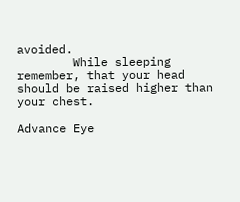avoided.
        While sleeping remember, that your head should be raised higher than your chest.

Advance Eye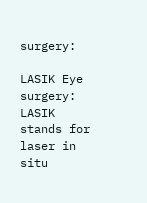surgery:

LASIK Eye surgery: LASIK stands for laser in situ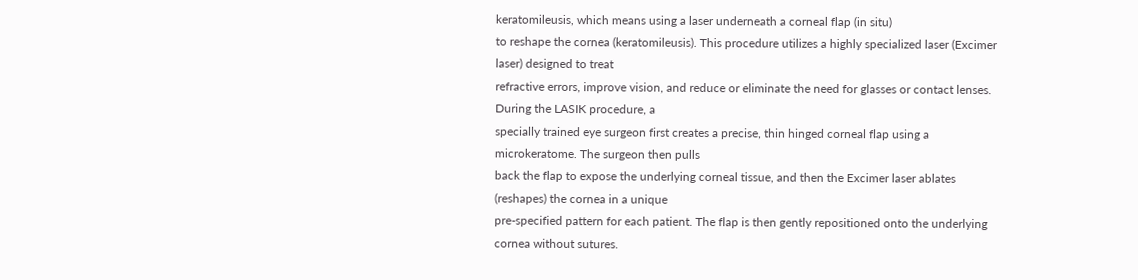keratomileusis, which means using a laser underneath a corneal flap (in situ)
to reshape the cornea (keratomileusis). This procedure utilizes a highly specialized laser (Excimer laser) designed to treat
refractive errors, improve vision, and reduce or eliminate the need for glasses or contact lenses. During the LASIK procedure, a
specially trained eye surgeon first creates a precise, thin hinged corneal flap using a microkeratome. The surgeon then pulls
back the flap to expose the underlying corneal tissue, and then the Excimer laser ablates (reshapes) the cornea in a unique
pre-specified pattern for each patient. The flap is then gently repositioned onto the underlying cornea without sutures.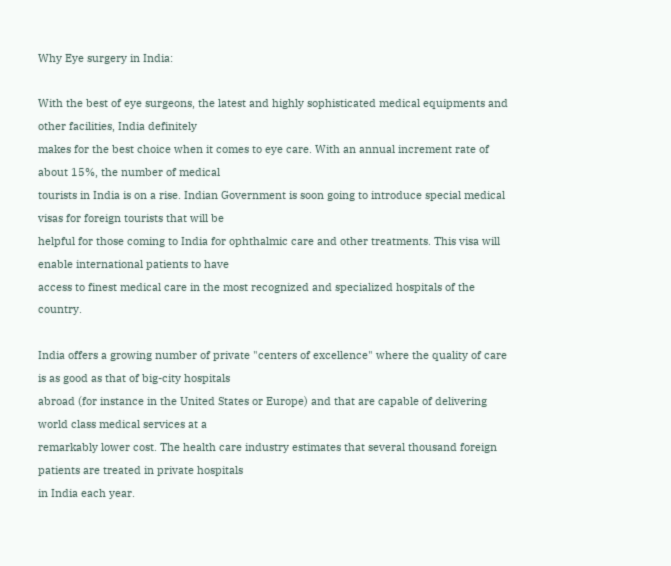Why Eye surgery in India:

With the best of eye surgeons, the latest and highly sophisticated medical equipments and other facilities, India definitely
makes for the best choice when it comes to eye care. With an annual increment rate of about 15%, the number of medical
tourists in India is on a rise. Indian Government is soon going to introduce special medical visas for foreign tourists that will be
helpful for those coming to India for ophthalmic care and other treatments. This visa will enable international patients to have
access to finest medical care in the most recognized and specialized hospitals of the country.

India offers a growing number of private "centers of excellence" where the quality of care is as good as that of big-city hospitals
abroad (for instance in the United States or Europe) and that are capable of delivering world class medical services at a
remarkably lower cost. The health care industry estimates that several thousand foreign patients are treated in private hospitals
in India each year.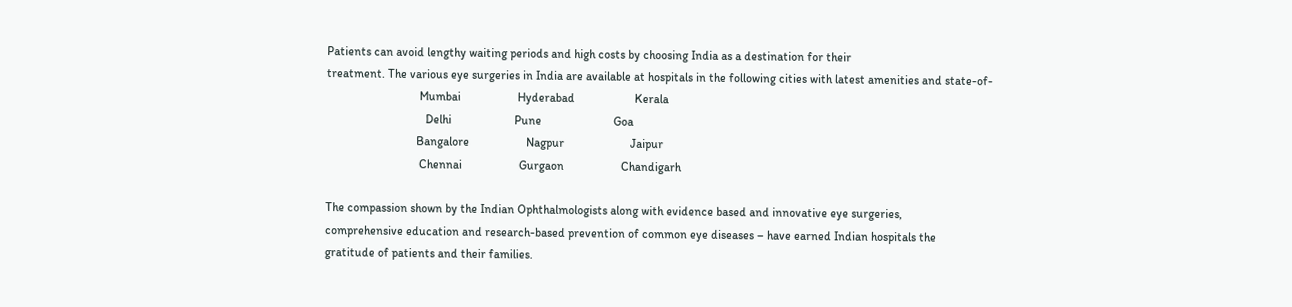Patients can avoid lengthy waiting periods and high costs by choosing India as a destination for their
treatment. The various eye surgeries in India are available at hospitals in the following cities with latest amenities and state-of-
                               Mumbai                   Hyderabad                    Kerala
                                 Delhi                     Pune                        Goa
                              Bangalore                   Nagpur                      Jaipur
                               Chennai                   Gurgaon                   Chandigarh

The compassion shown by the Indian Ophthalmologists along with evidence based and innovative eye surgeries,
comprehensive education and research-based prevention of common eye diseases – have earned Indian hospitals the
gratitude of patients and their families.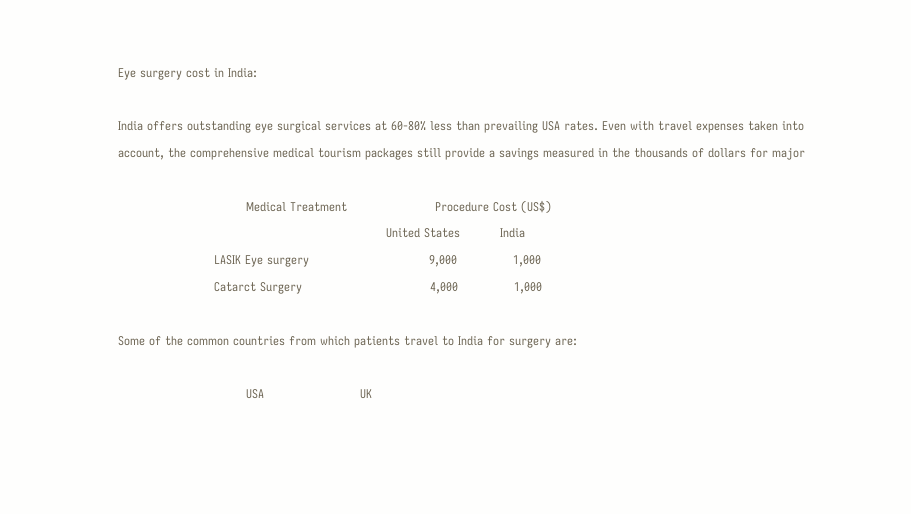Eye surgery cost in India:

India offers outstanding eye surgical services at 60-80% less than prevailing USA rates. Even with travel expenses taken into
account, the comprehensive medical tourism packages still provide a savings measured in the thousands of dollars for major

                                Medical Treatment                      Procedure Cost (US$)
                                                                   United States          India
                        LASIK Eye surgery                              9,000              1,000
                        Catarct Surgery                                4,000              1,000

Some of the common countries from which patients travel to India for surgery are:

                                USA                        UK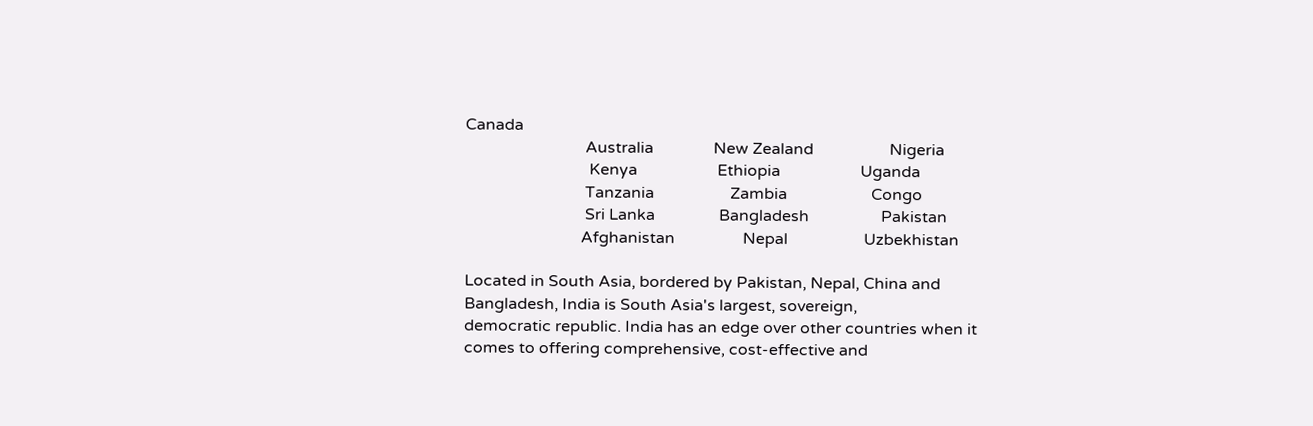Canada
                              Australia               New Zealand                   Nigeria
                               Kenya                    Ethiopia                    Uganda
                              Tanzania                   Zambia                     Congo
                              Sri Lanka                Bangladesh                  Pakistan
                             Afghanistan                 Nepal                   Uzbekhistan

Located in South Asia, bordered by Pakistan, Nepal, China and Bangladesh, India is South Asia's largest, sovereign,
democratic republic. India has an edge over other countries when it comes to offering comprehensive, cost-effective and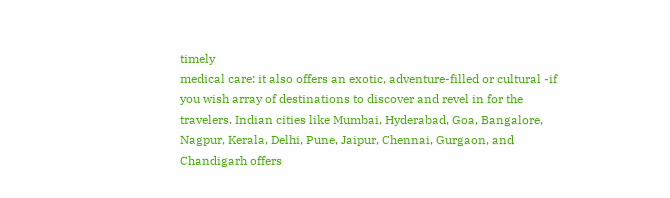timely
medical care: it also offers an exotic, adventure-filled or cultural -if you wish array of destinations to discover and revel in for the
travelers. Indian cities like Mumbai, Hyderabad, Goa, Bangalore, Nagpur, Kerala, Delhi, Pune, Jaipur, Chennai, Gurgaon, and
Chandigarh offers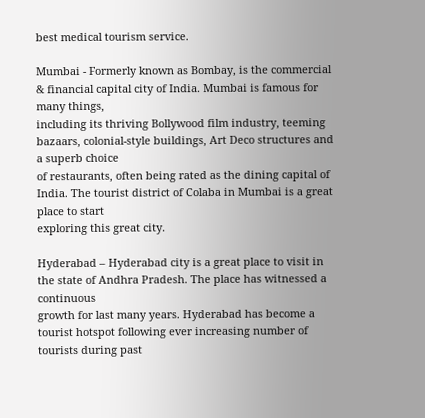best medical tourism service.

Mumbai - Formerly known as Bombay, is the commercial & financial capital city of India. Mumbai is famous for many things,
including its thriving Bollywood film industry, teeming bazaars, colonial-style buildings, Art Deco structures and a superb choice
of restaurants, often being rated as the dining capital of India. The tourist district of Colaba in Mumbai is a great place to start
exploring this great city.

Hyderabad – Hyderabad city is a great place to visit in the state of Andhra Pradesh. The place has witnessed a continuous
growth for last many years. Hyderabad has become a tourist hotspot following ever increasing number of tourists during past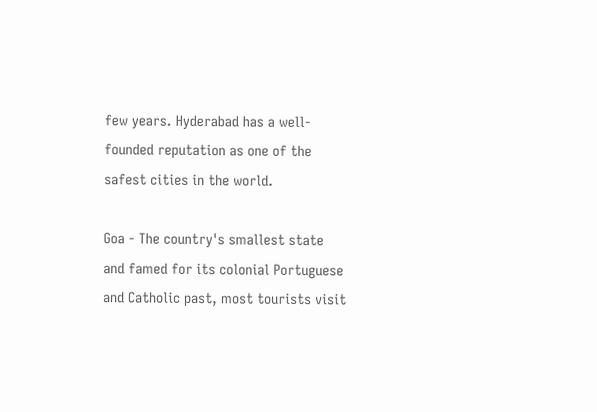few years. Hyderabad has a well-founded reputation as one of the safest cities in the world.

Goa - The country's smallest state and famed for its colonial Portuguese and Catholic past, most tourists visit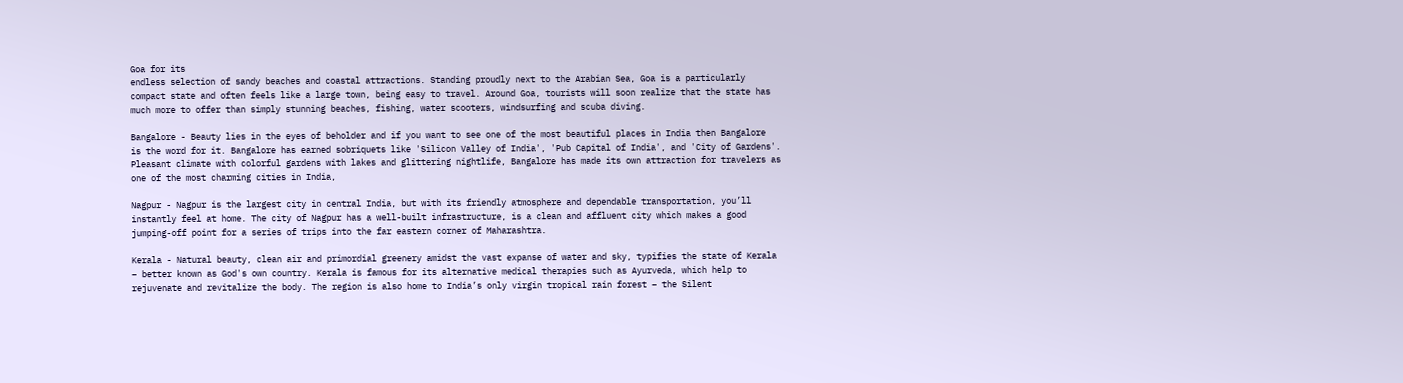Goa for its
endless selection of sandy beaches and coastal attractions. Standing proudly next to the Arabian Sea, Goa is a particularly
compact state and often feels like a large town, being easy to travel. Around Goa, tourists will soon realize that the state has
much more to offer than simply stunning beaches, fishing, water scooters, windsurfing and scuba diving.

Bangalore - Beauty lies in the eyes of beholder and if you want to see one of the most beautiful places in India then Bangalore
is the word for it. Bangalore has earned sobriquets like 'Silicon Valley of India', 'Pub Capital of India', and 'City of Gardens'.
Pleasant climate with colorful gardens with lakes and glittering nightlife, Bangalore has made its own attraction for travelers as
one of the most charming cities in India,

Nagpur - Nagpur is the largest city in central India, but with its friendly atmosphere and dependable transportation, you’ll
instantly feel at home. The city of Nagpur has a well-built infrastructure, is a clean and affluent city which makes a good
jumping-off point for a series of trips into the far eastern corner of Maharashtra.

Kerala - Natural beauty, clean air and primordial greenery amidst the vast expanse of water and sky, typifies the state of Kerala
– better known as God's own country. Kerala is famous for its alternative medical therapies such as Ayurveda, which help to
rejuvenate and revitalize the body. The region is also home to India’s only virgin tropical rain forest – the Silent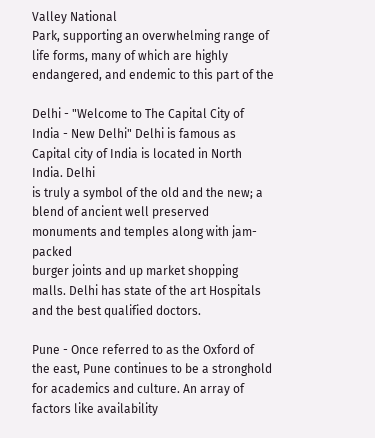Valley National
Park, supporting an overwhelming range of life forms, many of which are highly endangered, and endemic to this part of the

Delhi - "Welcome to The Capital City of India - New Delhi" Delhi is famous as Capital city of India is located in North India. Delhi
is truly a symbol of the old and the new; a blend of ancient well preserved monuments and temples along with jam-packed
burger joints and up market shopping malls. Delhi has state of the art Hospitals and the best qualified doctors.

Pune - Once referred to as the Oxford of the east, Pune continues to be a stronghold for academics and culture. An array of
factors like availability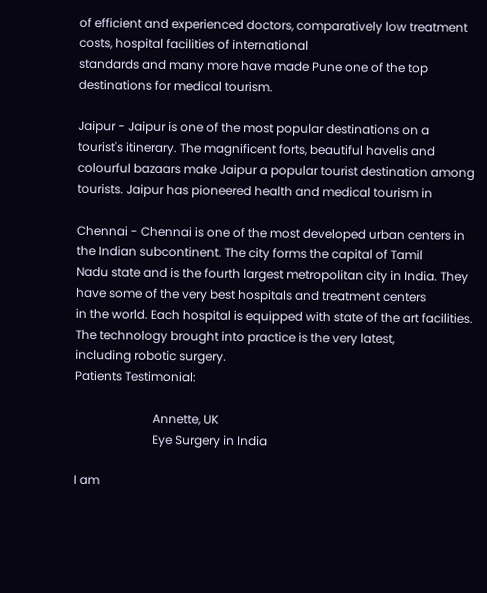of efficient and experienced doctors, comparatively low treatment costs, hospital facilities of international
standards and many more have made Pune one of the top destinations for medical tourism.

Jaipur - Jaipur is one of the most popular destinations on a tourist's itinerary. The magnificent forts, beautiful havelis and
colourful bazaars make Jaipur a popular tourist destination among tourists. Jaipur has pioneered health and medical tourism in

Chennai - Chennai is one of the most developed urban centers in the Indian subcontinent. The city forms the capital of Tamil
Nadu state and is the fourth largest metropolitan city in India. They have some of the very best hospitals and treatment centers
in the world. Each hospital is equipped with state of the art facilities. The technology brought into practice is the very latest,
including robotic surgery.
Patients Testimonial:

                          Annette, UK
                          Eye Surgery in India

I am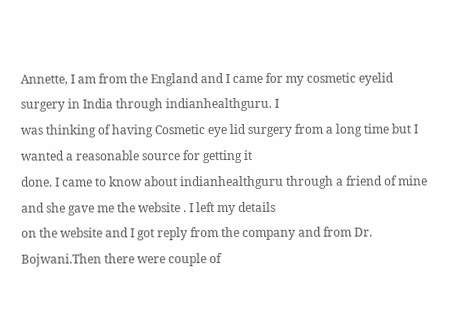Annette, I am from the England and I came for my cosmetic eyelid surgery in India through indianhealthguru. I
was thinking of having Cosmetic eye lid surgery from a long time but I wanted a reasonable source for getting it
done. I came to know about indianhealthguru through a friend of mine and she gave me the website . I left my details
on the website and I got reply from the company and from Dr. Bojwani.Then there were couple of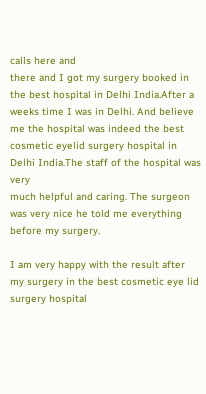calls here and
there and I got my surgery booked in the best hospital in Delhi India.After a weeks time I was in Delhi. And believe
me the hospital was indeed the best cosmetic eyelid surgery hospital in Delhi India.The staff of the hospital was very
much helpful and caring. The surgeon was very nice he told me everything before my surgery.

I am very happy with the result after my surgery in the best cosmetic eye lid surgery hospital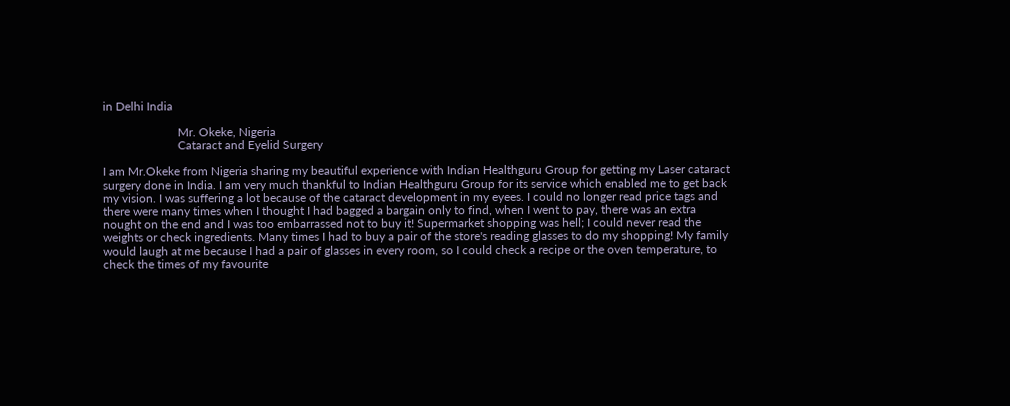in Delhi India

                         Mr. Okeke, Nigeria
                         Cataract and Eyelid Surgery

I am Mr.Okeke from Nigeria sharing my beautiful experience with Indian Healthguru Group for getting my Laser cataract
surgery done in India. I am very much thankful to Indian Healthguru Group for its service which enabled me to get back
my vision. I was suffering a lot because of the cataract development in my eyees. I could no longer read price tags and
there were many times when I thought I had bagged a bargain only to find, when I went to pay, there was an extra
nought on the end and I was too embarrassed not to buy it! Supermarket shopping was hell; I could never read the
weights or check ingredients. Many times I had to buy a pair of the store's reading glasses to do my shopping! My family
would laugh at me because I had a pair of glasses in every room, so I could check a recipe or the oven temperature, to
check the times of my favourite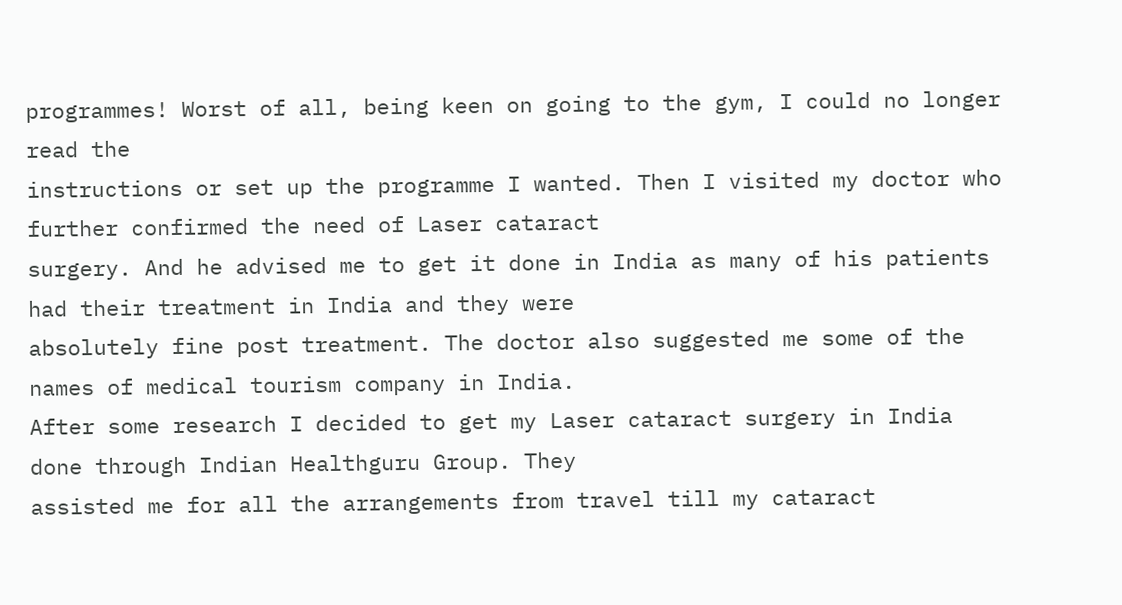programmes! Worst of all, being keen on going to the gym, I could no longer read the
instructions or set up the programme I wanted. Then I visited my doctor who further confirmed the need of Laser cataract
surgery. And he advised me to get it done in India as many of his patients had their treatment in India and they were
absolutely fine post treatment. The doctor also suggested me some of the names of medical tourism company in India.
After some research I decided to get my Laser cataract surgery in India done through Indian Healthguru Group. They
assisted me for all the arrangements from travel till my cataract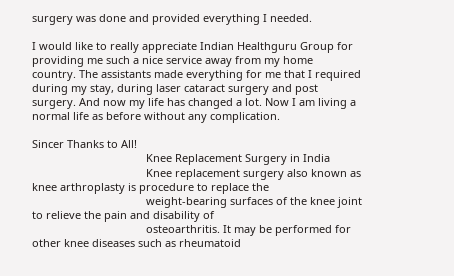surgery was done and provided everything I needed.

I would like to really appreciate Indian Healthguru Group for providing me such a nice service away from my home
country. The assistants made everything for me that I required during my stay, during laser cataract surgery and post
surgery. And now my life has changed a lot. Now I am living a normal life as before without any complication.

Sincer Thanks to All!
                                      Knee Replacement Surgery in India
                                      Knee replacement surgery also known as knee arthroplasty is procedure to replace the
                                      weight-bearing surfaces of the knee joint to relieve the pain and disability of
                                      osteoarthritis. It may be performed for other knee diseases such as rheumatoid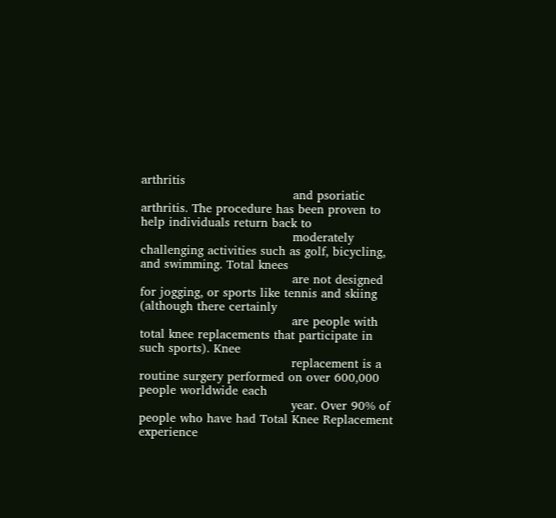arthritis
                                      and psoriatic arthritis. The procedure has been proven to help individuals return back to
                                      moderately challenging activities such as golf, bicycling, and swimming. Total knees
                                      are not designed for jogging, or sports like tennis and skiing (although there certainly
                                      are people with total knee replacements that participate in such sports). Knee
                                      replacement is a routine surgery performed on over 600,000 people worldwide each
                                      year. Over 90% of people who have had Total Knee Replacement experience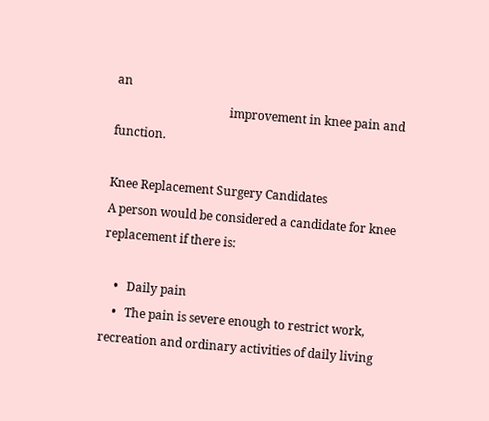an
                                      improvement in knee pain and function.

Knee Replacement Surgery Candidates
A person would be considered a candidate for knee replacement if there is:

    •   Daily pain
    •   The pain is severe enough to restrict work, recreation and ordinary activities of daily living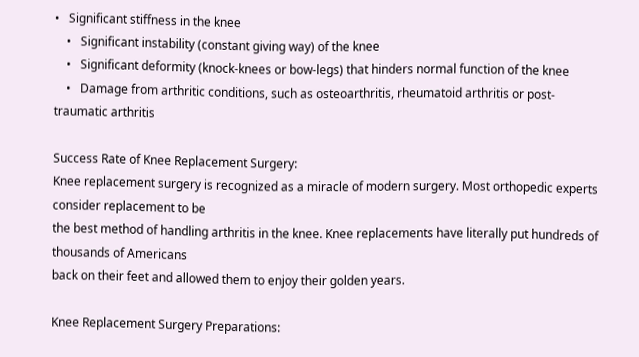•   Significant stiffness in the knee
    •   Significant instability (constant giving way) of the knee
    •   Significant deformity (knock-knees or bow-legs) that hinders normal function of the knee
    •   Damage from arthritic conditions, such as osteoarthritis, rheumatoid arthritis or post-traumatic arthritis

Success Rate of Knee Replacement Surgery:
Knee replacement surgery is recognized as a miracle of modern surgery. Most orthopedic experts consider replacement to be
the best method of handling arthritis in the knee. Knee replacements have literally put hundreds of thousands of Americans
back on their feet and allowed them to enjoy their golden years.

Knee Replacement Surgery Preparations: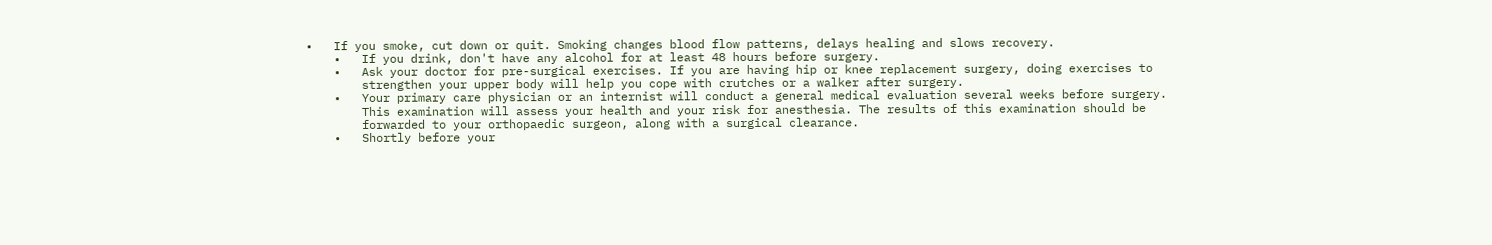•   If you smoke, cut down or quit. Smoking changes blood flow patterns, delays healing and slows recovery.
    •   If you drink, don't have any alcohol for at least 48 hours before surgery.
    •   Ask your doctor for pre-surgical exercises. If you are having hip or knee replacement surgery, doing exercises to
        strengthen your upper body will help you cope with crutches or a walker after surgery.
    •   Your primary care physician or an internist will conduct a general medical evaluation several weeks before surgery.
        This examination will assess your health and your risk for anesthesia. The results of this examination should be
        forwarded to your orthopaedic surgeon, along with a surgical clearance.
    •   Shortly before your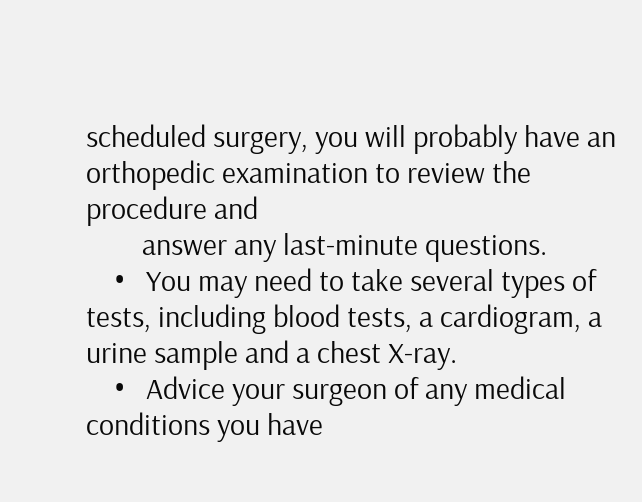scheduled surgery, you will probably have an orthopedic examination to review the procedure and
        answer any last-minute questions.
    •   You may need to take several types of tests, including blood tests, a cardiogram, a urine sample and a chest X-ray.
    •   Advice your surgeon of any medical conditions you have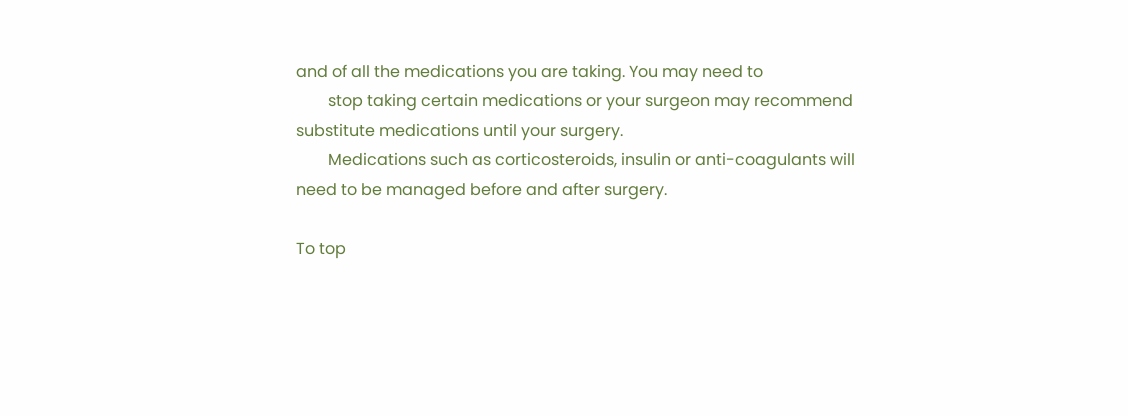and of all the medications you are taking. You may need to
        stop taking certain medications or your surgeon may recommend substitute medications until your surgery.
        Medications such as corticosteroids, insulin or anti-coagulants will need to be managed before and after surgery.

To top